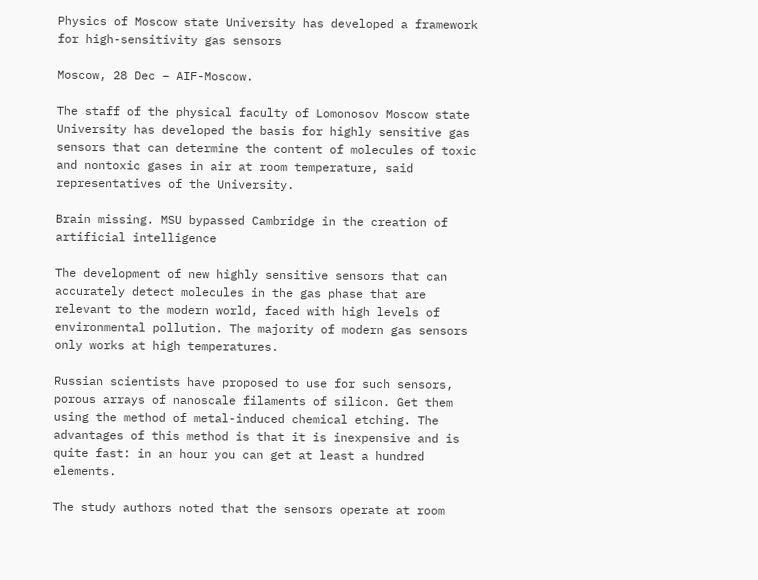Physics of Moscow state University has developed a framework for high-sensitivity gas sensors

Moscow, 28 Dec – AIF-Moscow.

The staff of the physical faculty of Lomonosov Moscow state University has developed the basis for highly sensitive gas sensors that can determine the content of molecules of toxic and nontoxic gases in air at room temperature, said representatives of the University.

Brain missing. MSU bypassed Cambridge in the creation of artificial intelligence

The development of new highly sensitive sensors that can accurately detect molecules in the gas phase that are relevant to the modern world, faced with high levels of environmental pollution. The majority of modern gas sensors only works at high temperatures.

Russian scientists have proposed to use for such sensors, porous arrays of nanoscale filaments of silicon. Get them using the method of metal-induced chemical etching. The advantages of this method is that it is inexpensive and is quite fast: in an hour you can get at least a hundred elements.

The study authors noted that the sensors operate at room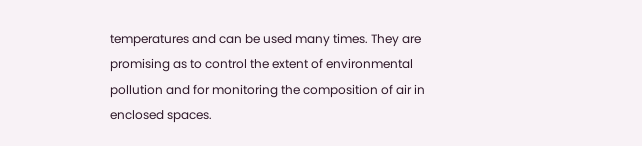temperatures and can be used many times. They are promising as to control the extent of environmental pollution and for monitoring the composition of air in enclosed spaces.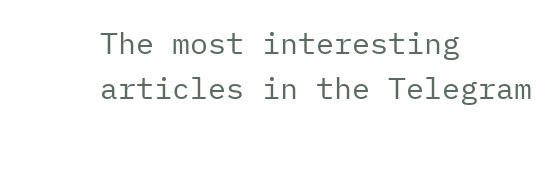The most interesting articles in the Telegram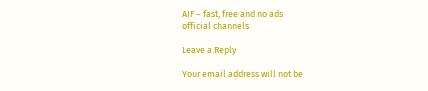AIF – fast, free and no ads
official channels

Leave a Reply

Your email address will not be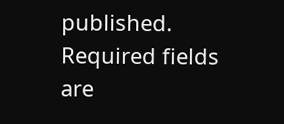published. Required fields are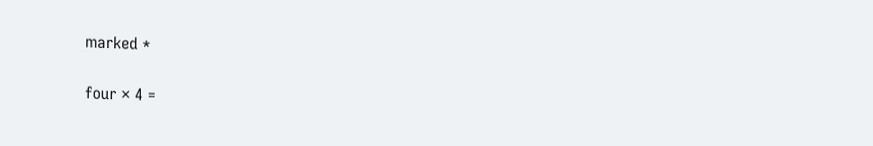marked *

four × 4 =